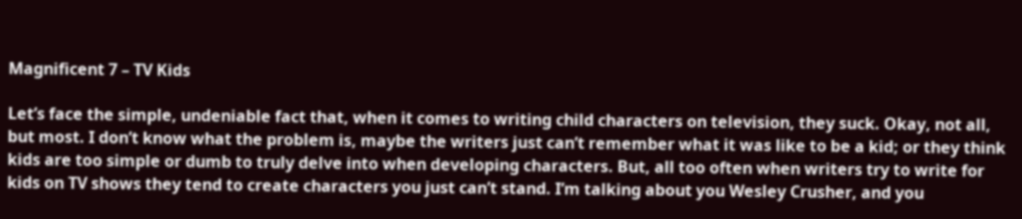Magnificent 7 – TV Kids

Let’s face the simple, undeniable fact that, when it comes to writing child characters on television, they suck. Okay, not all, but most. I don’t know what the problem is, maybe the writers just can’t remember what it was like to be a kid; or they think kids are too simple or dumb to truly delve into when developing characters. But, all too often when writers try to write for kids on TV shows they tend to create characters you just can’t stand. I’m talking about you Wesley Crusher, and you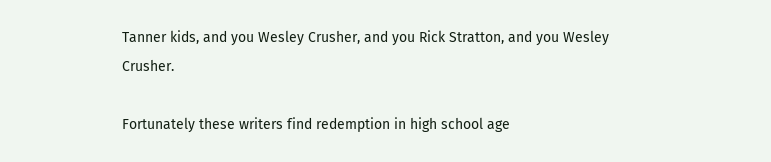Tanner kids, and you Wesley Crusher, and you Rick Stratton, and you Wesley Crusher.

Fortunately these writers find redemption in high school age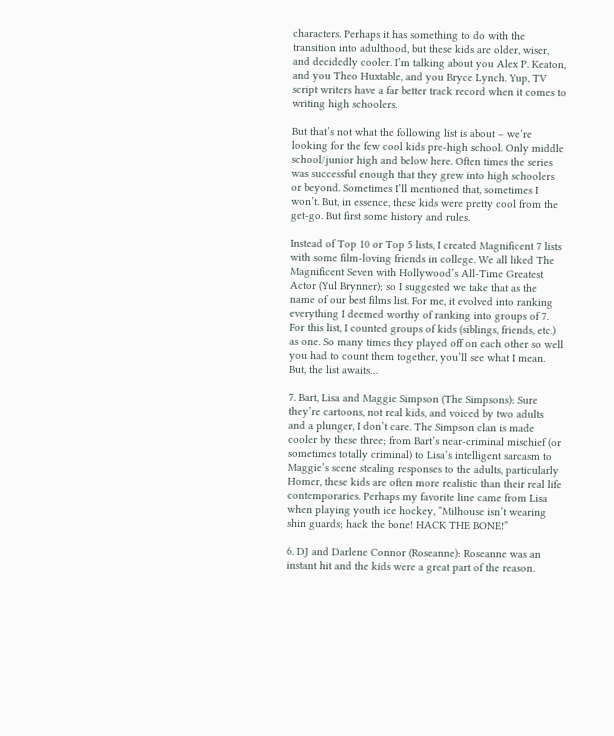characters. Perhaps it has something to do with the transition into adulthood, but these kids are older, wiser, and decidedly cooler. I’m talking about you Alex P. Keaton, and you Theo Huxtable, and you Bryce Lynch. Yup, TV script writers have a far better track record when it comes to writing high schoolers.

But that’s not what the following list is about – we’re looking for the few cool kids pre-high school. Only middle school/junior high and below here. Often times the series was successful enough that they grew into high schoolers or beyond. Sometimes I’ll mentioned that, sometimes I won’t. But, in essence, these kids were pretty cool from the get-go. But first some history and rules.

Instead of Top 10 or Top 5 lists, I created Magnificent 7 lists with some film-loving friends in college. We all liked The Magnificent Seven with Hollywood’s All-Time Greatest Actor (Yul Brynner); so I suggested we take that as the name of our best films list. For me, it evolved into ranking everything I deemed worthy of ranking into groups of 7. For this list, I counted groups of kids (siblings, friends, etc.) as one. So many times they played off on each other so well you had to count them together, you’ll see what I mean. But, the list awaits…

7. Bart, Lisa and Maggie Simpson (The Simpsons): Sure they’re cartoons, not real kids, and voiced by two adults and a plunger, I don’t care. The Simpson clan is made cooler by these three; from Bart’s near-criminal mischief (or sometimes totally criminal) to Lisa’s intelligent sarcasm to Maggie’s scene stealing responses to the adults, particularly Homer, these kids are often more realistic than their real life contemporaries. Perhaps my favorite line came from Lisa when playing youth ice hockey, “Milhouse isn’t wearing shin guards; hack the bone! HACK THE BONE!”

6. DJ and Darlene Connor (Roseanne): Roseanne was an instant hit and the kids were a great part of the reason.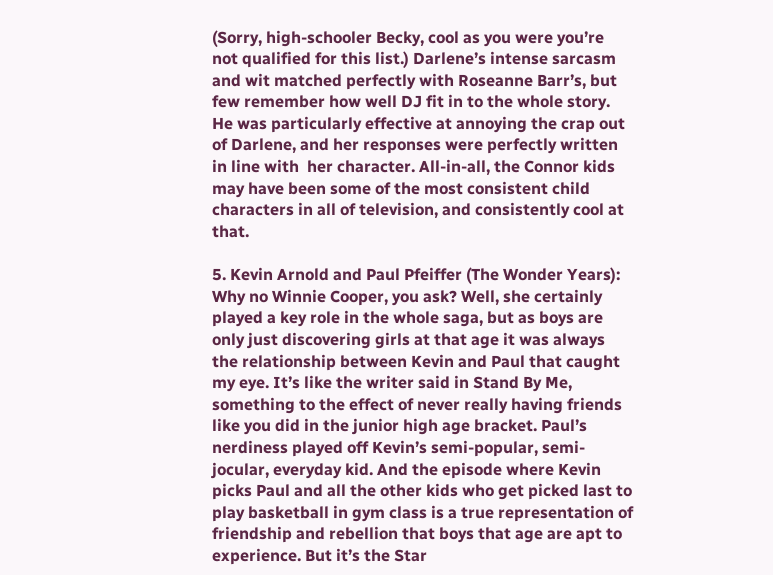(Sorry, high-schooler Becky, cool as you were you’re not qualified for this list.) Darlene’s intense sarcasm and wit matched perfectly with Roseanne Barr’s, but few remember how well DJ fit in to the whole story. He was particularly effective at annoying the crap out of Darlene, and her responses were perfectly written in line with  her character. All-in-all, the Connor kids may have been some of the most consistent child characters in all of television, and consistently cool at that.

5. Kevin Arnold and Paul Pfeiffer (The Wonder Years): Why no Winnie Cooper, you ask? Well, she certainly played a key role in the whole saga, but as boys are only just discovering girls at that age it was always the relationship between Kevin and Paul that caught my eye. It’s like the writer said in Stand By Me, something to the effect of never really having friends like you did in the junior high age bracket. Paul’s nerdiness played off Kevin’s semi-popular, semi-jocular, everyday kid. And the episode where Kevin picks Paul and all the other kids who get picked last to play basketball in gym class is a true representation of friendship and rebellion that boys that age are apt to experience. But it’s the Star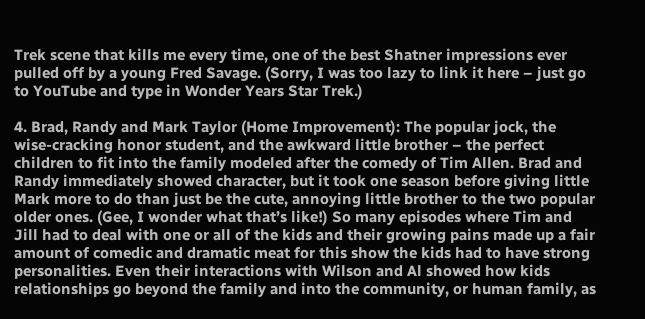Trek scene that kills me every time, one of the best Shatner impressions ever pulled off by a young Fred Savage. (Sorry, I was too lazy to link it here – just go to YouTube and type in Wonder Years Star Trek.)

4. Brad, Randy and Mark Taylor (Home Improvement): The popular jock, the wise-cracking honor student, and the awkward little brother – the perfect children to fit into the family modeled after the comedy of Tim Allen. Brad and Randy immediately showed character, but it took one season before giving little Mark more to do than just be the cute, annoying little brother to the two popular older ones. (Gee, I wonder what that’s like!) So many episodes where Tim and Jill had to deal with one or all of the kids and their growing pains made up a fair amount of comedic and dramatic meat for this show the kids had to have strong personalities. Even their interactions with Wilson and Al showed how kids relationships go beyond the family and into the community, or human family, as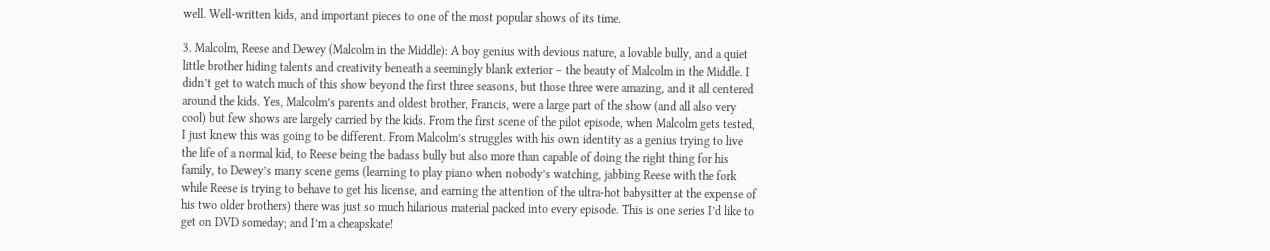well. Well-written kids, and important pieces to one of the most popular shows of its time.

3. Malcolm, Reese and Dewey (Malcolm in the Middle): A boy genius with devious nature, a lovable bully, and a quiet little brother hiding talents and creativity beneath a seemingly blank exterior – the beauty of Malcolm in the Middle. I didn’t get to watch much of this show beyond the first three seasons, but those three were amazing, and it all centered around the kids. Yes, Malcolm’s parents and oldest brother, Francis, were a large part of the show (and all also very cool) but few shows are largely carried by the kids. From the first scene of the pilot episode, when Malcolm gets tested, I just knew this was going to be different. From Malcolm’s struggles with his own identity as a genius trying to live the life of a normal kid, to Reese being the badass bully but also more than capable of doing the right thing for his family, to Dewey’s many scene gems (learning to play piano when nobody’s watching, jabbing Reese with the fork while Reese is trying to behave to get his license, and earning the attention of the ultra-hot babysitter at the expense of his two older brothers) there was just so much hilarious material packed into every episode. This is one series I’d like to get on DVD someday; and I’m a cheapskate!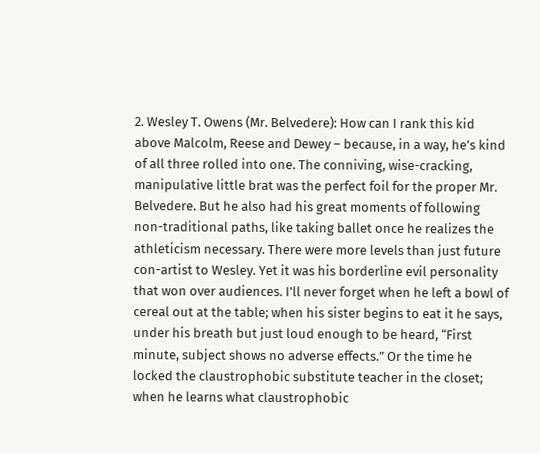2. Wesley T. Owens (Mr. Belvedere): How can I rank this kid above Malcolm, Reese and Dewey – because, in a way, he’s kind of all three rolled into one. The conniving, wise-cracking, manipulative little brat was the perfect foil for the proper Mr. Belvedere. But he also had his great moments of following non-traditional paths, like taking ballet once he realizes the athleticism necessary. There were more levels than just future con-artist to Wesley. Yet it was his borderline evil personality that won over audiences. I’ll never forget when he left a bowl of cereal out at the table; when his sister begins to eat it he says, under his breath but just loud enough to be heard, “First minute, subject shows no adverse effects.” Or the time he locked the claustrophobic substitute teacher in the closet; when he learns what claustrophobic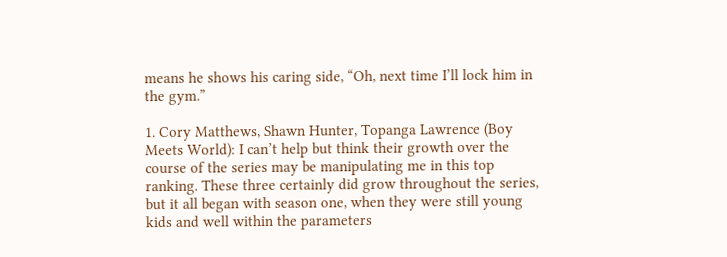means he shows his caring side, “Oh, next time I’ll lock him in the gym.”

1. Cory Matthews, Shawn Hunter, Topanga Lawrence (Boy Meets World): I can’t help but think their growth over the course of the series may be manipulating me in this top ranking. These three certainly did grow throughout the series, but it all began with season one, when they were still young kids and well within the parameters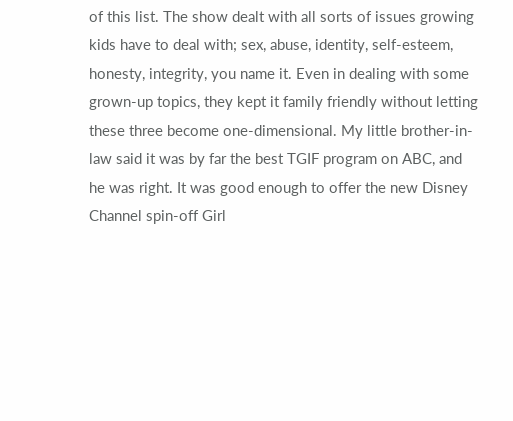of this list. The show dealt with all sorts of issues growing kids have to deal with; sex, abuse, identity, self-esteem, honesty, integrity, you name it. Even in dealing with some grown-up topics, they kept it family friendly without letting these three become one-dimensional. My little brother-in-law said it was by far the best TGIF program on ABC, and he was right. It was good enough to offer the new Disney Channel spin-off Girl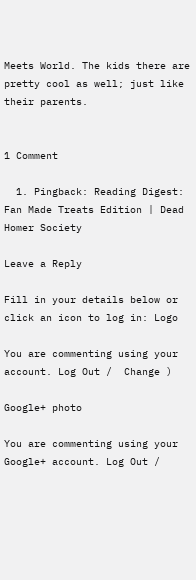Meets World. The kids there are pretty cool as well; just like their parents.


1 Comment

  1. Pingback: Reading Digest: Fan Made Treats Edition | Dead Homer Society

Leave a Reply

Fill in your details below or click an icon to log in: Logo

You are commenting using your account. Log Out /  Change )

Google+ photo

You are commenting using your Google+ account. Log Out /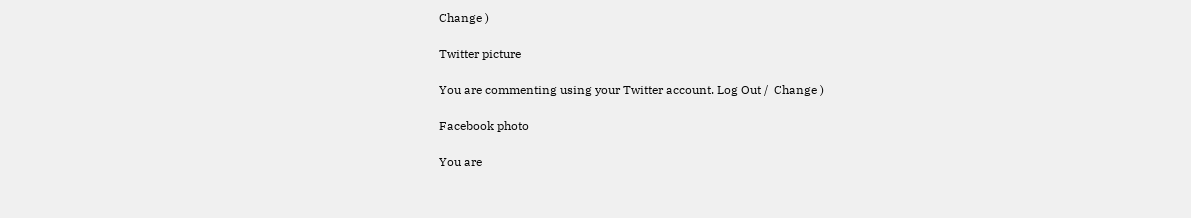Change )

Twitter picture

You are commenting using your Twitter account. Log Out /  Change )

Facebook photo

You are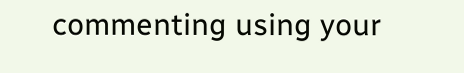commenting using your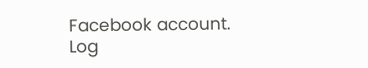Facebook account. Log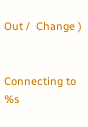Out /  Change )


Connecting to %s